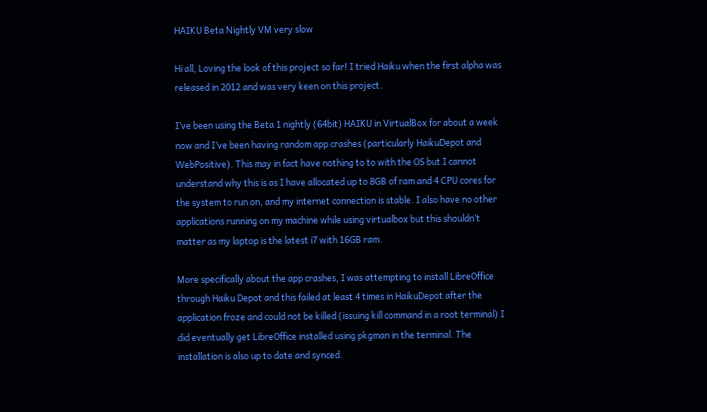HAIKU Beta Nightly VM very slow

Hi all, Loving the look of this project so far! I tried Haiku when the first alpha was released in 2012 and was very keen on this project.

I’ve been using the Beta 1 nightly (64bit) HAIKU in VirtualBox for about a week now and I’ve been having random app crashes (particularly HaikuDepot and WebPositive). This may in fact have nothing to to with the OS but I cannot understand why this is as I have allocated up to 8GB of ram and 4 CPU cores for the system to run on, and my internet connection is stable. I also have no other applications running on my machine while using virtualbox but this shouldn’t matter as my laptop is the latest i7 with 16GB ram.

More specifically about the app crashes, I was attempting to install LibreOffice through Haiku Depot and this failed at least 4 times in HaikuDepot after the application froze and could not be killed (issuing kill command in a root terminal) I did eventually get LibreOffice installed using pkgman in the terminal. The installation is also up to date and synced.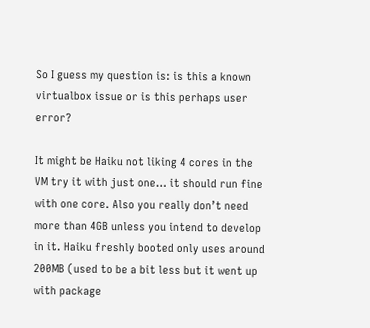So I guess my question is: is this a known virtualbox issue or is this perhaps user error?

It might be Haiku not liking 4 cores in the VM try it with just one… it should run fine with one core. Also you really don’t need more than 4GB unless you intend to develop in it. Haiku freshly booted only uses around 200MB (used to be a bit less but it went up with package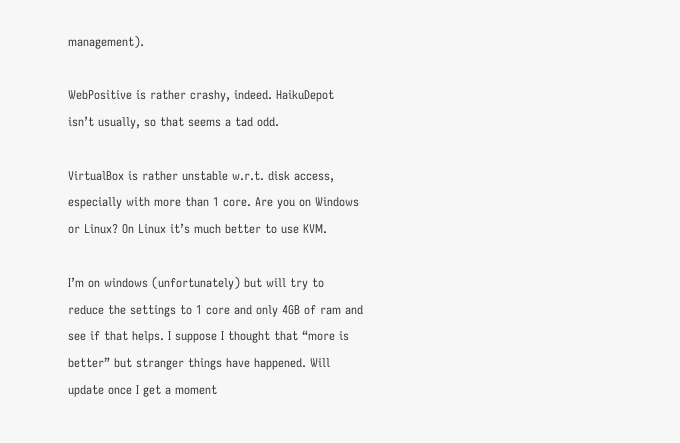management).

WebPositive is rather crashy, indeed. HaikuDepot isn’t usually, so that seems a tad odd.

VirtualBox is rather unstable w.r.t. disk access, especially with more than 1 core. Are you on Windows or Linux? On Linux it’s much better to use KVM.

I’m on windows (unfortunately) but will try to reduce the settings to 1 core and only 4GB of ram and see if that helps. I suppose I thought that “more is better” but stranger things have happened. Will update once I get a moment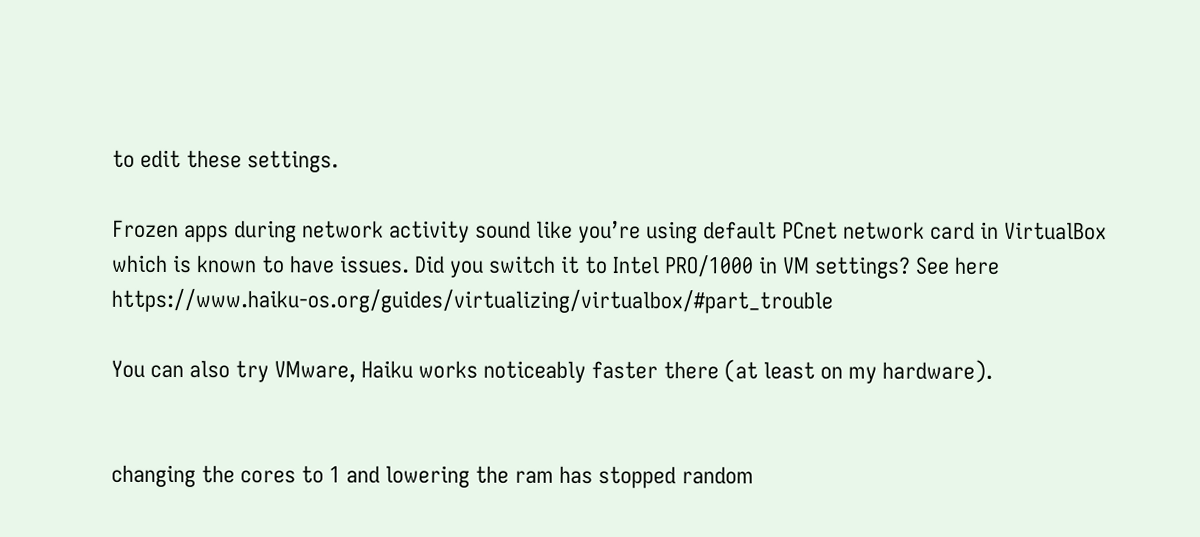to edit these settings.

Frozen apps during network activity sound like you’re using default PCnet network card in VirtualBox which is known to have issues. Did you switch it to Intel PRO/1000 in VM settings? See here https://www.haiku-os.org/guides/virtualizing/virtualbox/#part_trouble

You can also try VMware, Haiku works noticeably faster there (at least on my hardware).


changing the cores to 1 and lowering the ram has stopped random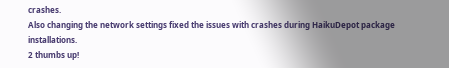crashes.
Also changing the network settings fixed the issues with crashes during HaikuDepot package installations.
2 thumbs up!